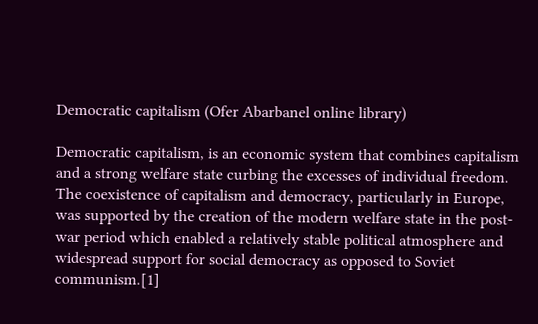Democratic capitalism (Ofer Abarbanel online library)

Democratic capitalism, is an economic system that combines capitalism and a strong welfare state curbing the excesses of individual freedom. The coexistence of capitalism and democracy, particularly in Europe, was supported by the creation of the modern welfare state in the post-war period which enabled a relatively stable political atmosphere and widespread support for social democracy as opposed to Soviet communism.[1]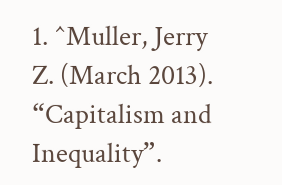1. ^Muller, Jerry Z. (March 2013). “Capitalism and Inequality”.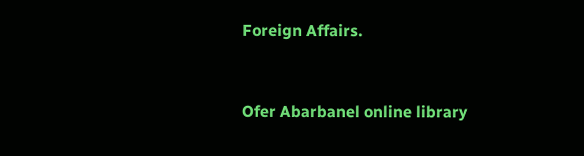Foreign Affairs.


Ofer Abarbanel online library